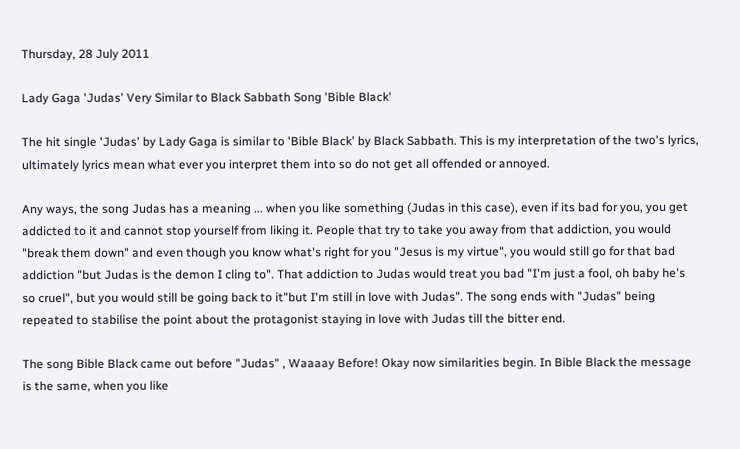Thursday, 28 July 2011

Lady Gaga 'Judas' Very Similar to Black Sabbath Song 'Bible Black'

The hit single 'Judas' by Lady Gaga is similar to 'Bible Black' by Black Sabbath. This is my interpretation of the two's lyrics, ultimately lyrics mean what ever you interpret them into so do not get all offended or annoyed.

Any ways, the song Judas has a meaning ... when you like something (Judas in this case), even if its bad for you, you get addicted to it and cannot stop yourself from liking it. People that try to take you away from that addiction, you would "break them down" and even though you know what's right for you "Jesus is my virtue", you would still go for that bad addiction "but Judas is the demon I cling to". That addiction to Judas would treat you bad "I'm just a fool, oh baby he's so cruel", but you would still be going back to it"but I'm still in love with Judas". The song ends with "Judas" being repeated to stabilise the point about the protagonist staying in love with Judas till the bitter end.

The song Bible Black came out before "Judas" , Waaaay Before! Okay now similarities begin. In Bible Black the message is the same, when you like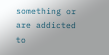something or are addicted to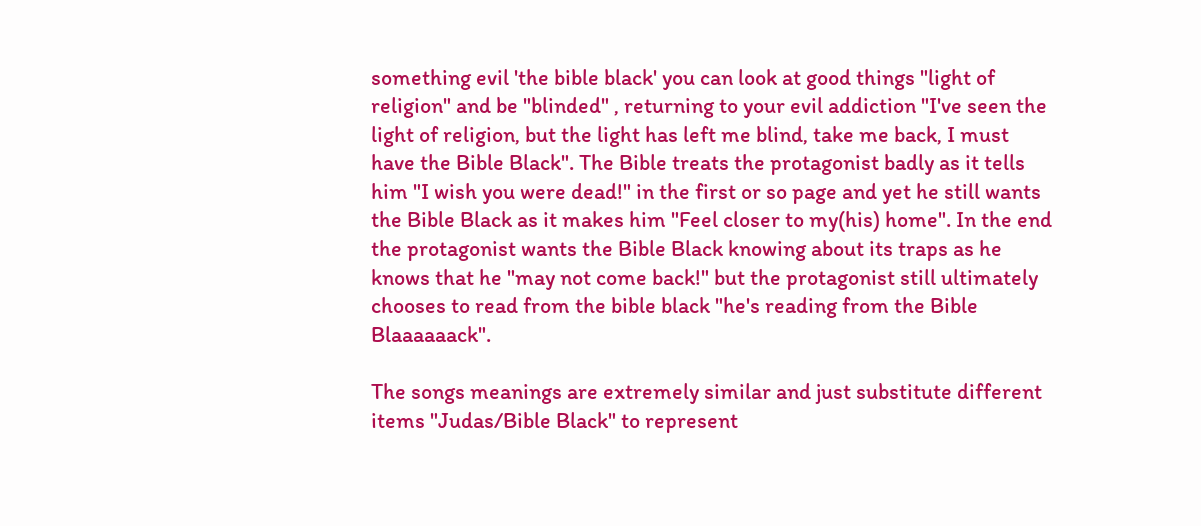something evil 'the bible black' you can look at good things "light of religion" and be "blinded" , returning to your evil addiction "I've seen the light of religion, but the light has left me blind, take me back, I must have the Bible Black". The Bible treats the protagonist badly as it tells him "I wish you were dead!" in the first or so page and yet he still wants the Bible Black as it makes him "Feel closer to my(his) home". In the end the protagonist wants the Bible Black knowing about its traps as he knows that he "may not come back!" but the protagonist still ultimately chooses to read from the bible black "he's reading from the Bible Blaaaaaack".

The songs meanings are extremely similar and just substitute different items "Judas/Bible Black" to represent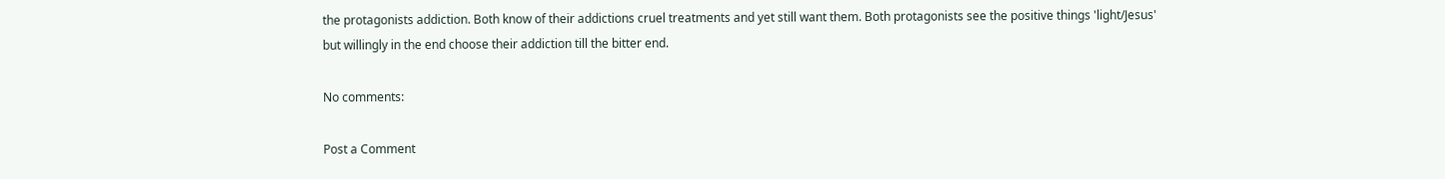the protagonists addiction. Both know of their addictions cruel treatments and yet still want them. Both protagonists see the positive things 'light/Jesus' but willingly in the end choose their addiction till the bitter end.

No comments:

Post a Comment